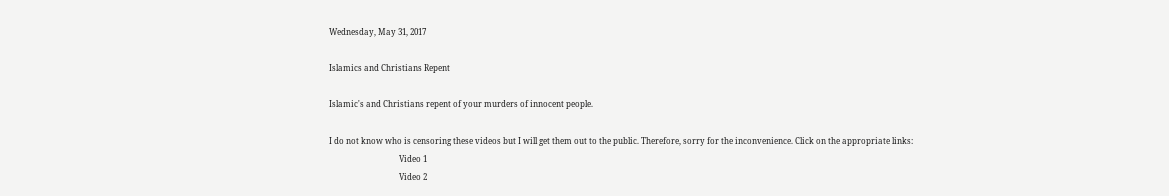Wednesday, May 31, 2017

Islamics and Christians Repent

Islamic's and Christians repent of your murders of innocent people.

I do not know who is censoring these videos but I will get them out to the public. Therefore, sorry for the inconvenience. Click on the appropriate links:
                                   Video 1
                                   Video 2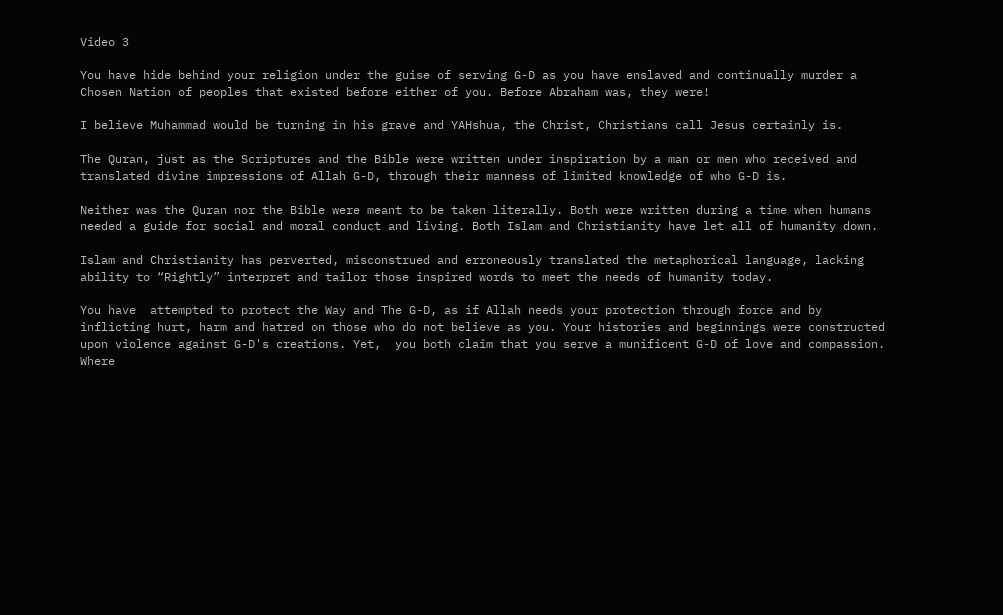Video 3

You have hide behind your religion under the guise of serving G-D as you have enslaved and continually murder a Chosen Nation of peoples that existed before either of you. Before Abraham was, they were!

I believe Muhammad would be turning in his grave and YAHshua, the Christ, Christians call Jesus certainly is.

The Quran, just as the Scriptures and the Bible were written under inspiration by a man or men who received and translated divine impressions of Allah G-D, through their manness of limited knowledge of who G-D is.

Neither was the Quran nor the Bible were meant to be taken literally. Both were written during a time when humans needed a guide for social and moral conduct and living. Both Islam and Christianity have let all of humanity down.

Islam and Christianity has perverted, misconstrued and erroneously translated the metaphorical language, lacking ability to “Rightly” interpret and tailor those inspired words to meet the needs of humanity today.

You have  attempted to protect the Way and The G-D, as if Allah needs your protection through force and by inflicting hurt, harm and hatred on those who do not believe as you. Your histories and beginnings were constructed upon violence against G-D's creations. Yet,  you both claim that you serve a munificent G-D of love and compassion. Where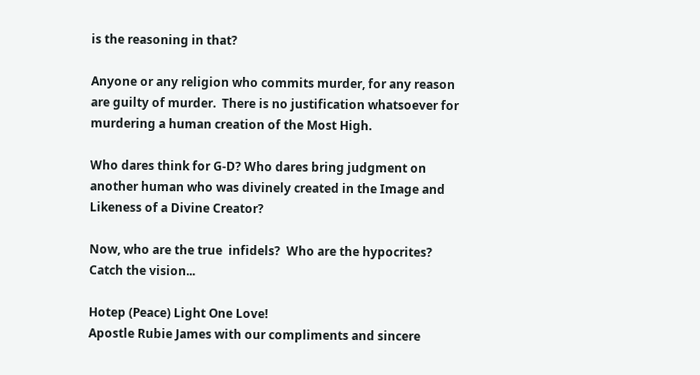is the reasoning in that?

Anyone or any religion who commits murder, for any reason are guilty of murder.  There is no justification whatsoever for murdering a human creation of the Most High.

Who dares think for G-D? Who dares bring judgment on another human who was divinely created in the Image and Likeness of a Divine Creator?

Now, who are the true  infidels?  Who are the hypocrites? Catch the vision...

Hotep (Peace) Light One Love!
Apostle Rubie James with our compliments and sincere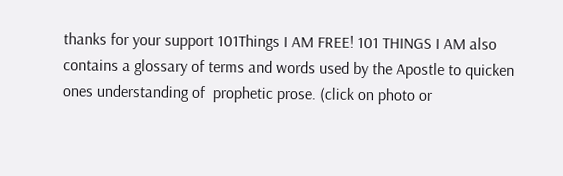thanks for your support 101Things I AM FREE! 101 THINGS I AM also contains a glossary of terms and words used by the Apostle to quicken ones understanding of  prophetic prose. (click on photo or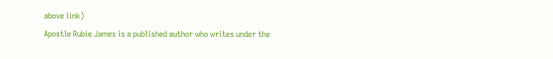above link)
Apostle Rubie James is a published author who writes under the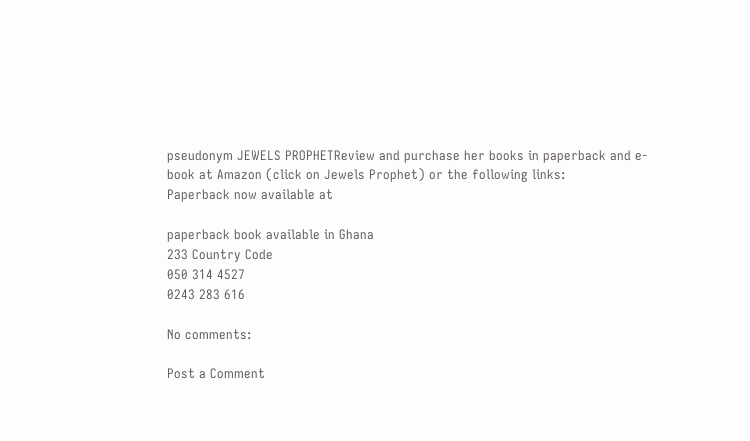pseudonym JEWELS PROPHETReview and purchase her books in paperback and e-book at Amazon (click on Jewels Prophet) or the following links:
Paperback now available at

paperback book available in Ghana
233 Country Code
050 314 4527
0243 283 616

No comments:

Post a Comment